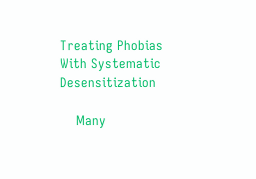Treating Phobias With Systematic Desensitization

    Many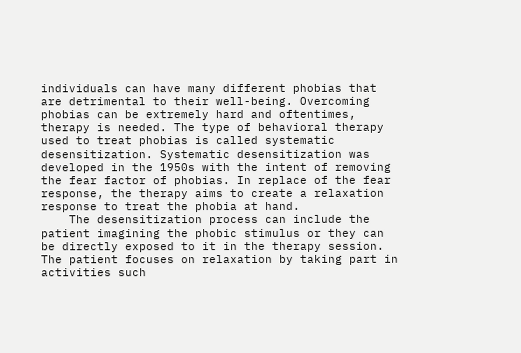individuals can have many different phobias that are detrimental to their well-being. Overcoming phobias can be extremely hard and oftentimes, therapy is needed. The type of behavioral therapy used to treat phobias is called systematic desensitization. Systematic desensitization was developed in the 1950s with the intent of removing the fear factor of phobias. In replace of the fear response, the therapy aims to create a relaxation response to treat the phobia at hand.
    The desensitization process can include the patient imagining the phobic stimulus or they can be directly exposed to it in the therapy session. The patient focuses on relaxation by taking part in activities such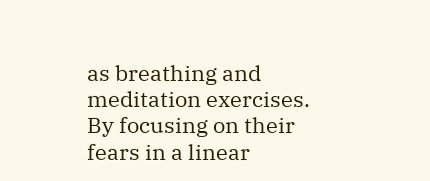as breathing and meditation exercises. By focusing on their fears in a linear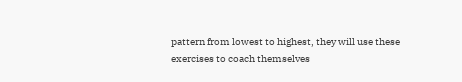pattern from lowest to highest, they will use these exercises to coach themselves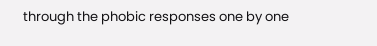through the phobic responses one by one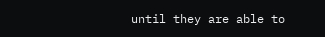until they are able to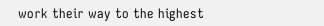work their way to the highest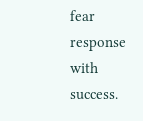fear response with success.